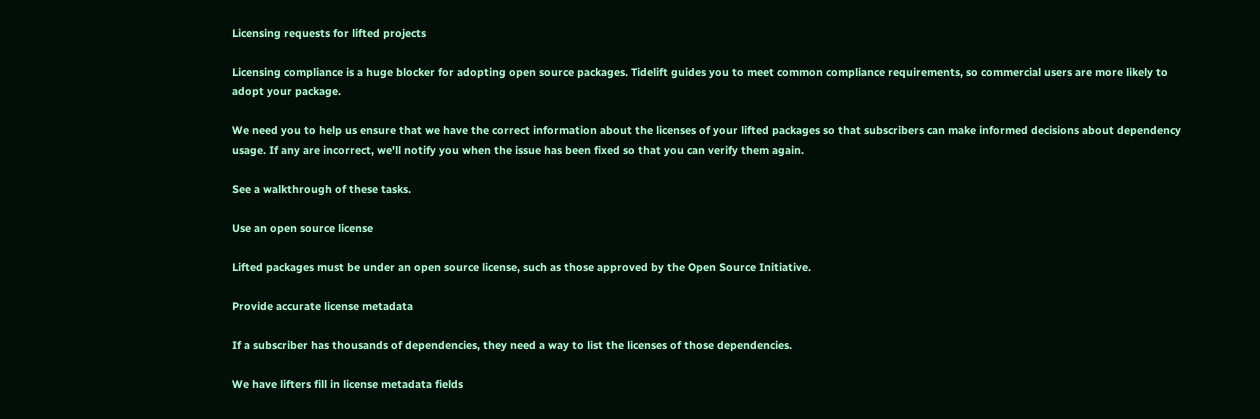Licensing requests for lifted projects

Licensing compliance is a huge blocker for adopting open source packages. Tidelift guides you to meet common compliance requirements, so commercial users are more likely to adopt your package.

We need you to help us ensure that we have the correct information about the licenses of your lifted packages so that subscribers can make informed decisions about dependency usage. If any are incorrect, we'll notify you when the issue has been fixed so that you can verify them again.

See a walkthrough of these tasks.

Use an open source license

Lifted packages must be under an open source license, such as those approved by the Open Source Initiative.

Provide accurate license metadata

If a subscriber has thousands of dependencies, they need a way to list the licenses of those dependencies.

We have lifters fill in license metadata fields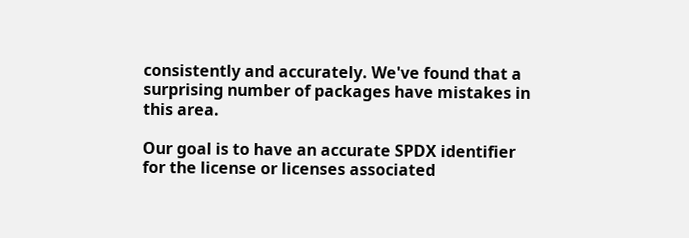consistently and accurately. We've found that a surprising number of packages have mistakes in this area.

Our goal is to have an accurate SPDX identifier for the license or licenses associated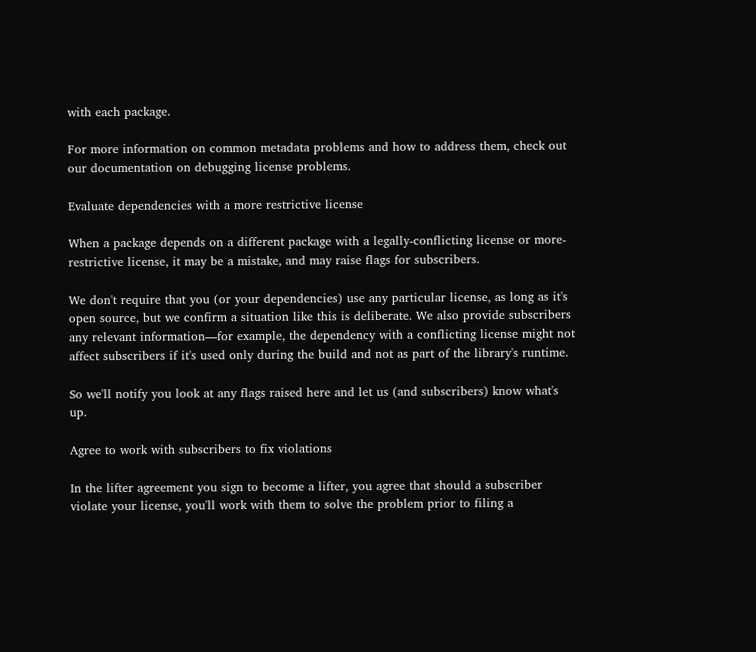with each package.

For more information on common metadata problems and how to address them, check out our documentation on debugging license problems.

Evaluate dependencies with a more restrictive license

When a package depends on a different package with a legally-conflicting license or more-restrictive license, it may be a mistake, and may raise flags for subscribers.

We don't require that you (or your dependencies) use any particular license, as long as it's open source, but we confirm a situation like this is deliberate. We also provide subscribers any relevant information—for example, the dependency with a conflicting license might not affect subscribers if it's used only during the build and not as part of the library's runtime.

So we'll notify you look at any flags raised here and let us (and subscribers) know what's up.

Agree to work with subscribers to fix violations

In the lifter agreement you sign to become a lifter, you agree that should a subscriber violate your license, you'll work with them to solve the problem prior to filing a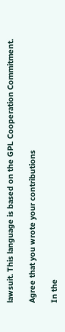lawsuit. This language is based on the GPL Cooperation Commitment.

Agree that you wrote your contributions

In the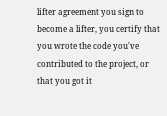lifter agreement you sign to become a lifter, you certify that you wrote the code you've contributed to the project, or that you got it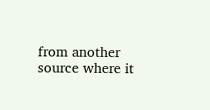from another source where it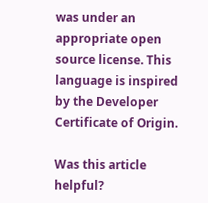was under an appropriate open source license. This language is inspired by the Developer Certificate of Origin.

Was this article helpful?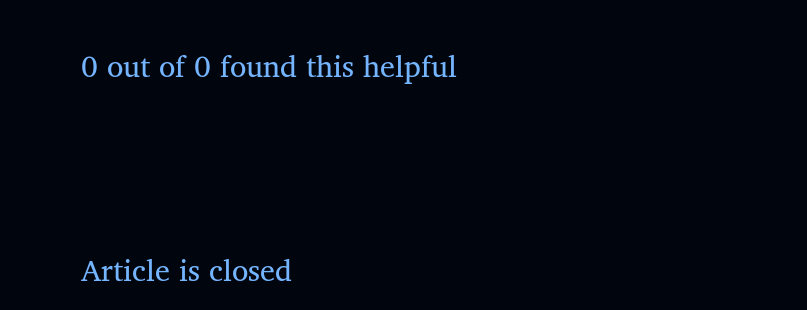0 out of 0 found this helpful



Article is closed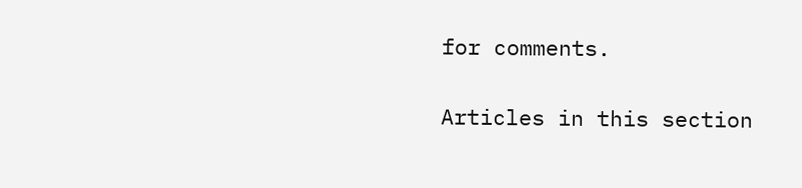for comments.

Articles in this section